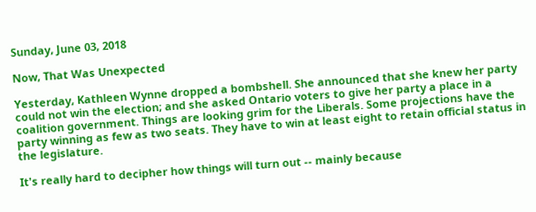Sunday, June 03, 2018

Now, That Was Unexpected

Yesterday, Kathleen Wynne dropped a bombshell. She announced that she knew her party could not win the election; and she asked Ontario voters to give her party a place in a coalition government. Things are looking grim for the Liberals. Some projections have the party winning as few as two seats. They have to win at least eight to retain official status in the legislature.

It's really hard to decipher how things will turn out -- mainly because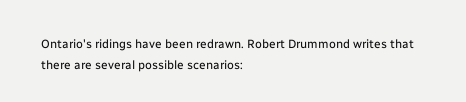Ontario's ridings have been redrawn. Robert Drummond writes that there are several possible scenarios: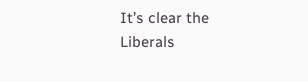It’s clear the Liberals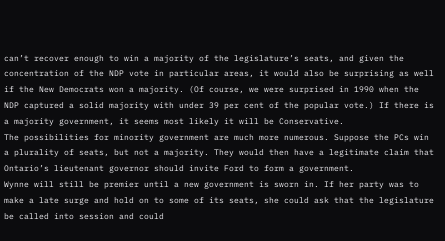can’t recover enough to win a majority of the legislature’s seats, and given the concentration of the NDP vote in particular areas, it would also be surprising as well if the New Democrats won a majority. (Of course, we were surprised in 1990 when the NDP captured a solid majority with under 39 per cent of the popular vote.) If there is a majority government, it seems most likely it will be Conservative.
The possibilities for minority government are much more numerous. Suppose the PCs win a plurality of seats, but not a majority. They would then have a legitimate claim that Ontario’s lieutenant governor should invite Ford to form a government.
Wynne will still be premier until a new government is sworn in. If her party was to make a late surge and hold on to some of its seats, she could ask that the legislature be called into session and could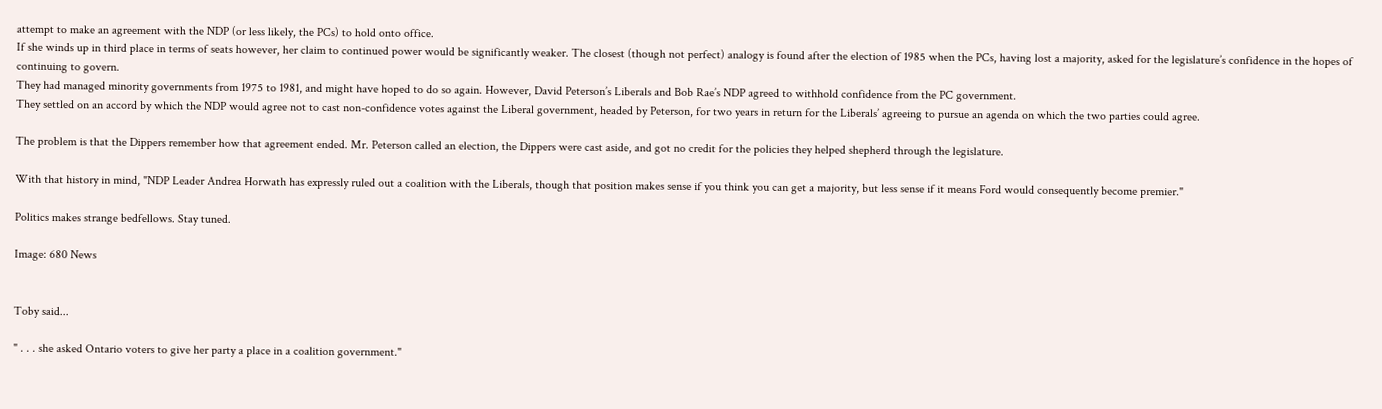attempt to make an agreement with the NDP (or less likely, the PCs) to hold onto office.
If she winds up in third place in terms of seats however, her claim to continued power would be significantly weaker. The closest (though not perfect) analogy is found after the election of 1985 when the PCs, having lost a majority, asked for the legislature’s confidence in the hopes of continuing to govern.
They had managed minority governments from 1975 to 1981, and might have hoped to do so again. However, David Peterson’s Liberals and Bob Rae’s NDP agreed to withhold confidence from the PC government.
They settled on an accord by which the NDP would agree not to cast non-confidence votes against the Liberal government, headed by Peterson, for two years in return for the Liberals’ agreeing to pursue an agenda on which the two parties could agree.

The problem is that the Dippers remember how that agreement ended. Mr. Peterson called an election, the Dippers were cast aside, and got no credit for the policies they helped shepherd through the legislature.

With that history in mind, "NDP Leader Andrea Horwath has expressly ruled out a coalition with the Liberals, though that position makes sense if you think you can get a majority, but less sense if it means Ford would consequently become premier."

Politics makes strange bedfellows. Stay tuned.

Image: 680 News


Toby said...

" . . . she asked Ontario voters to give her party a place in a coalition government."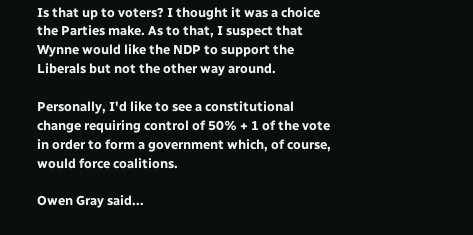Is that up to voters? I thought it was a choice the Parties make. As to that, I suspect that Wynne would like the NDP to support the Liberals but not the other way around.

Personally, I'd like to see a constitutional change requiring control of 50% + 1 of the vote in order to form a government which, of course, would force coalitions.

Owen Gray said...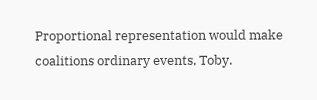Proportional representation would make coalitions ordinary events, Toby.